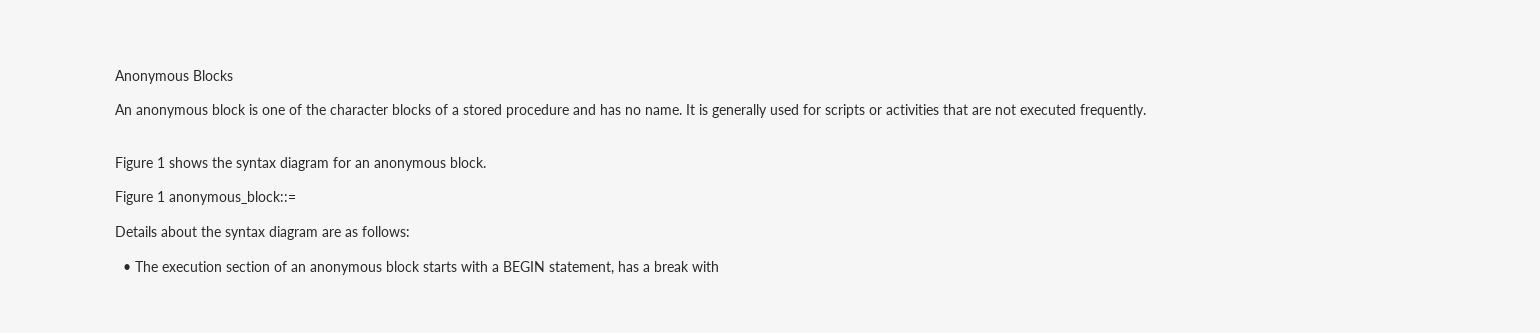Anonymous Blocks

An anonymous block is one of the character blocks of a stored procedure and has no name. It is generally used for scripts or activities that are not executed frequently.


Figure 1 shows the syntax diagram for an anonymous block.

Figure 1 anonymous_block::=

Details about the syntax diagram are as follows:

  • The execution section of an anonymous block starts with a BEGIN statement, has a break with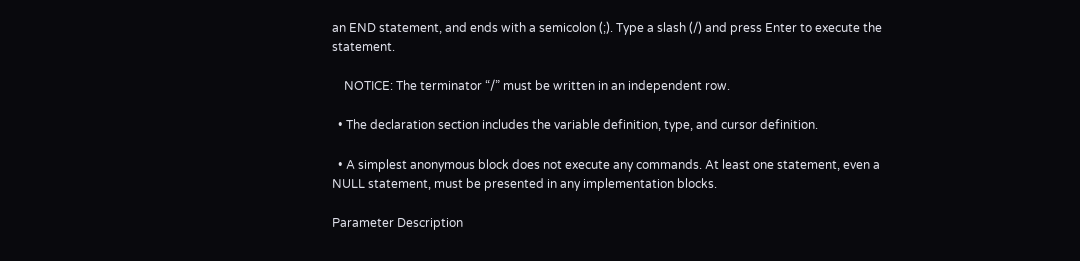an END statement, and ends with a semicolon (;). Type a slash (/) and press Enter to execute the statement.

    NOTICE: The terminator “/” must be written in an independent row.

  • The declaration section includes the variable definition, type, and cursor definition.

  • A simplest anonymous block does not execute any commands. At least one statement, even a NULL statement, must be presented in any implementation blocks.

Parameter Description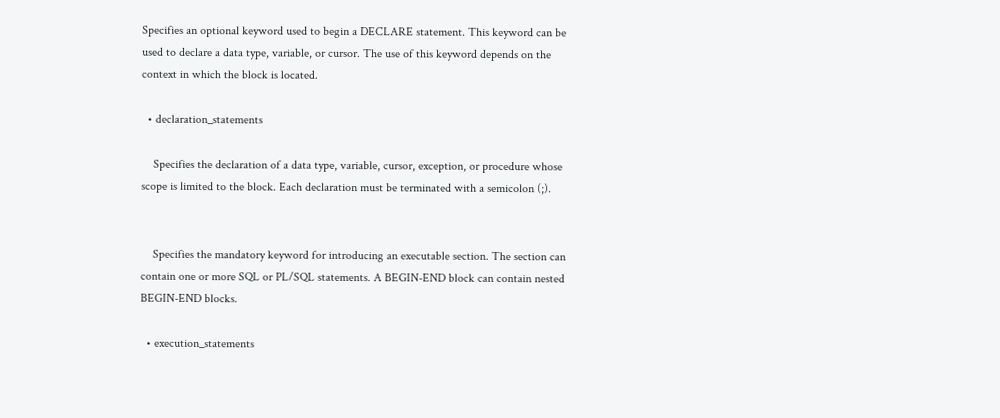Specifies an optional keyword used to begin a DECLARE statement. This keyword can be used to declare a data type, variable, or cursor. The use of this keyword depends on the context in which the block is located.

  • declaration_statements

    Specifies the declaration of a data type, variable, cursor, exception, or procedure whose scope is limited to the block. Each declaration must be terminated with a semicolon (;).


    Specifies the mandatory keyword for introducing an executable section. The section can contain one or more SQL or PL/SQL statements. A BEGIN-END block can contain nested BEGIN-END blocks.

  • execution_statements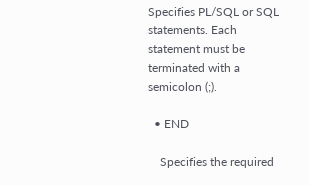Specifies PL/SQL or SQL statements. Each statement must be terminated with a semicolon (;).

  • END

    Specifies the required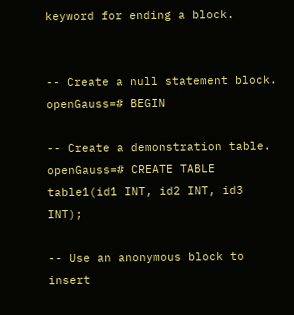keyword for ending a block.


-- Create a null statement block.
openGauss=# BEGIN

-- Create a demonstration table.
openGauss=# CREATE TABLE table1(id1 INT, id2 INT, id3 INT);

-- Use an anonymous block to insert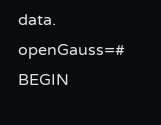data.
openGauss=# BEGIN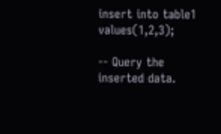insert into table1 values(1,2,3);

-- Query the inserted data.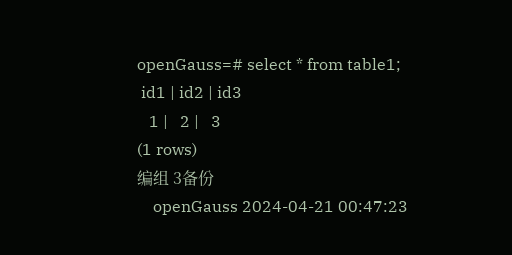openGauss=# select * from table1;
 id1 | id2 | id3
   1 |   2 |   3
(1 rows)
编组 3备份
    openGauss 2024-04-21 00:47:23